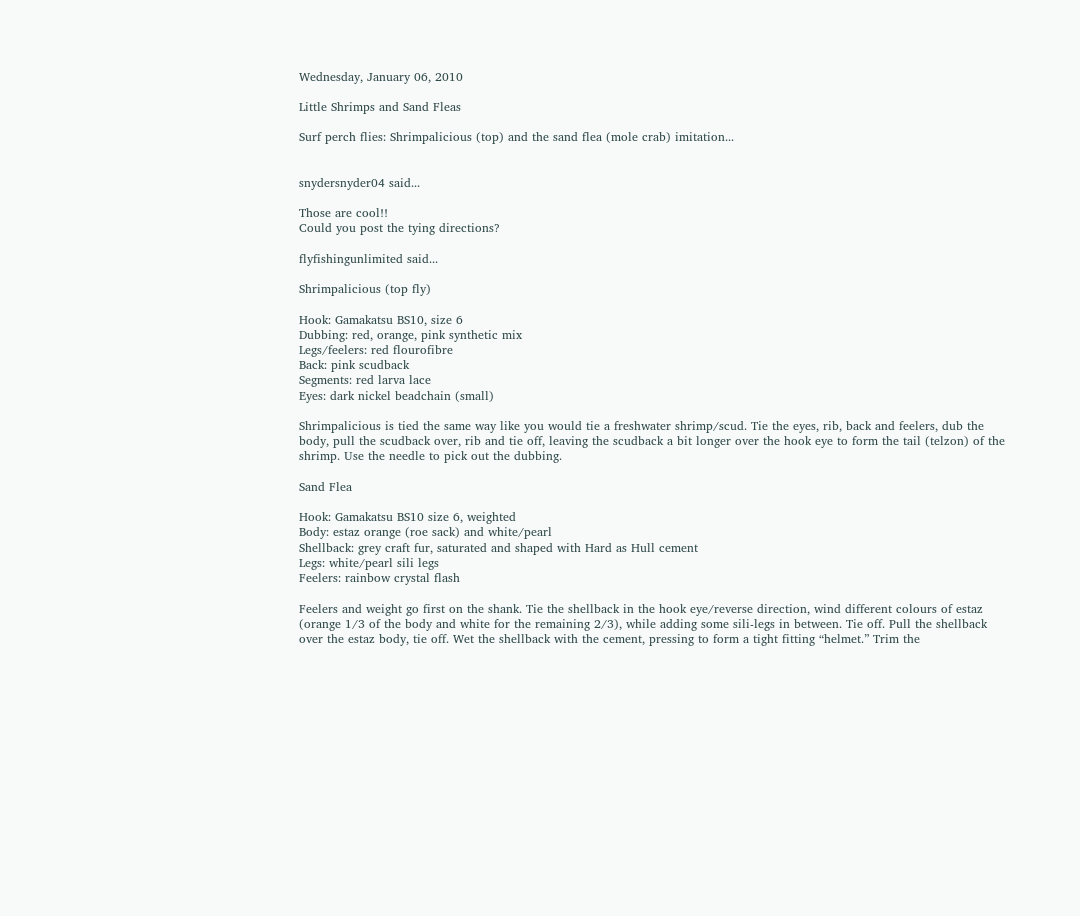Wednesday, January 06, 2010

Little Shrimps and Sand Fleas

Surf perch flies: Shrimpalicious (top) and the sand flea (mole crab) imitation...


snydersnyder04 said...

Those are cool!!
Could you post the tying directions?

flyfishingunlimited said...

Shrimpalicious (top fly)

Hook: Gamakatsu BS10, size 6
Dubbing: red, orange, pink synthetic mix
Legs/feelers: red flourofibre
Back: pink scudback
Segments: red larva lace
Eyes: dark nickel beadchain (small)

Shrimpalicious is tied the same way like you would tie a freshwater shrimp/scud. Tie the eyes, rib, back and feelers, dub the body, pull the scudback over, rib and tie off, leaving the scudback a bit longer over the hook eye to form the tail (telzon) of the shrimp. Use the needle to pick out the dubbing.

Sand Flea

Hook: Gamakatsu BS10 size 6, weighted
Body: estaz orange (roe sack) and white/pearl
Shellback: grey craft fur, saturated and shaped with Hard as Hull cement
Legs: white/pearl sili legs
Feelers: rainbow crystal flash

Feelers and weight go first on the shank. Tie the shellback in the hook eye/reverse direction, wind different colours of estaz (orange 1/3 of the body and white for the remaining 2/3), while adding some sili-legs in between. Tie off. Pull the shellback over the estaz body, tie off. Wet the shellback with the cement, pressing to form a tight fitting “helmet.” Trim the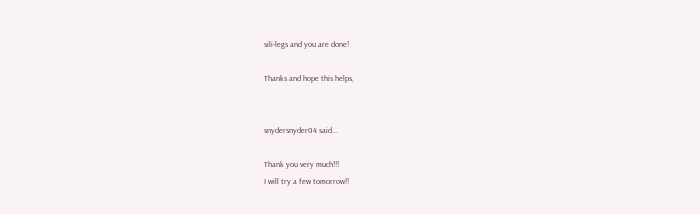sili-legs and you are done!

Thanks and hope this helps,


snydersnyder04 said...

Thank you very much!!!
I will try a few tomorrow!!